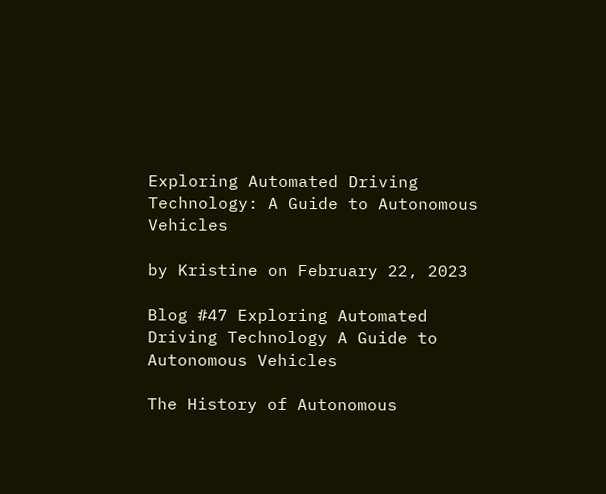Exploring Automated Driving Technology: A Guide to Autonomous Vehicles

by Kristine on February 22, 2023

Blog #47 Exploring Automated Driving Technology A Guide to Autonomous Vehicles

The History of Autonomous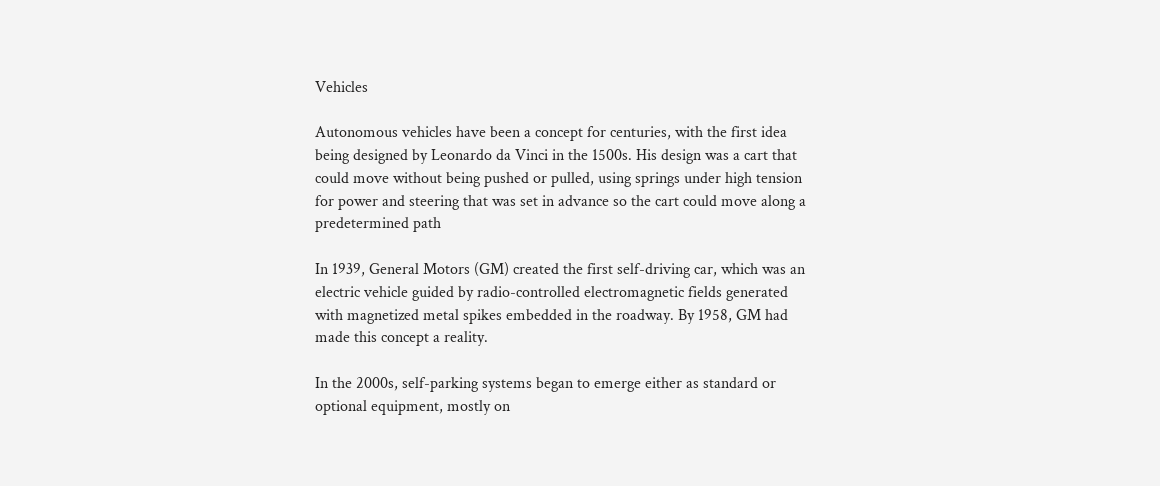Vehicles

Autonomous vehicles have been a concept for centuries, with the first idea being designed by Leonardo da Vinci in the 1500s. His design was a cart that could move without being pushed or pulled, using springs under high tension for power and steering that was set in advance so the cart could move along a predetermined path

In 1939, General Motors (GM) created the first self-driving car, which was an electric vehicle guided by radio-controlled electromagnetic fields generated with magnetized metal spikes embedded in the roadway. By 1958, GM had made this concept a reality.

In the 2000s, self-parking systems began to emerge either as standard or optional equipment, mostly on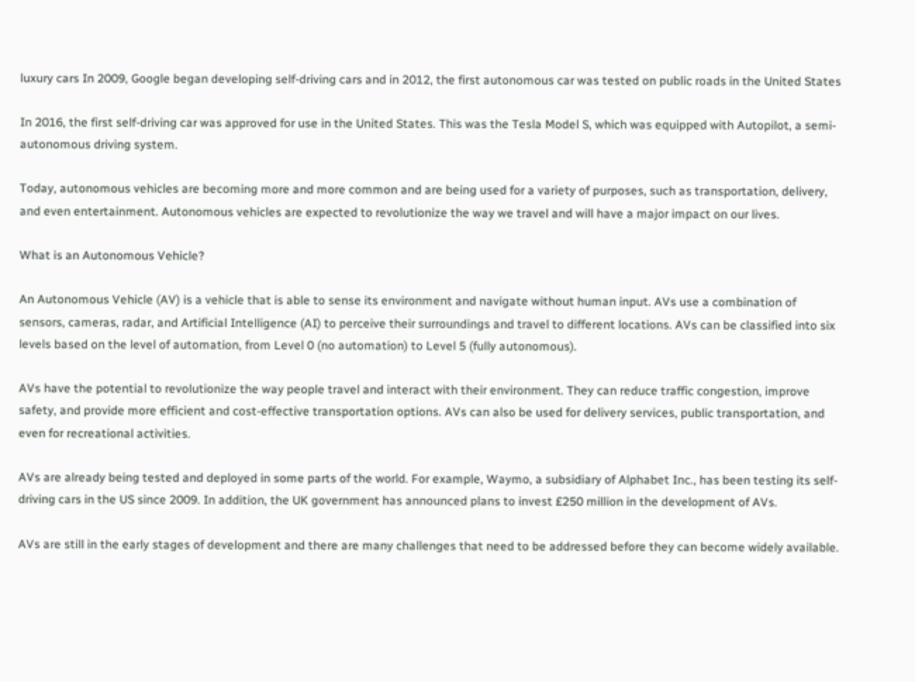luxury cars In 2009, Google began developing self-driving cars and in 2012, the first autonomous car was tested on public roads in the United States

In 2016, the first self-driving car was approved for use in the United States. This was the Tesla Model S, which was equipped with Autopilot, a semi-autonomous driving system.

Today, autonomous vehicles are becoming more and more common and are being used for a variety of purposes, such as transportation, delivery, and even entertainment. Autonomous vehicles are expected to revolutionize the way we travel and will have a major impact on our lives.

What is an Autonomous Vehicle?

An Autonomous Vehicle (AV) is a vehicle that is able to sense its environment and navigate without human input. AVs use a combination of sensors, cameras, radar, and Artificial Intelligence (AI) to perceive their surroundings and travel to different locations. AVs can be classified into six levels based on the level of automation, from Level 0 (no automation) to Level 5 (fully autonomous).

AVs have the potential to revolutionize the way people travel and interact with their environment. They can reduce traffic congestion, improve safety, and provide more efficient and cost-effective transportation options. AVs can also be used for delivery services, public transportation, and even for recreational activities.

AVs are already being tested and deployed in some parts of the world. For example, Waymo, a subsidiary of Alphabet Inc., has been testing its self-driving cars in the US since 2009. In addition, the UK government has announced plans to invest £250 million in the development of AVs.

AVs are still in the early stages of development and there are many challenges that need to be addressed before they can become widely available.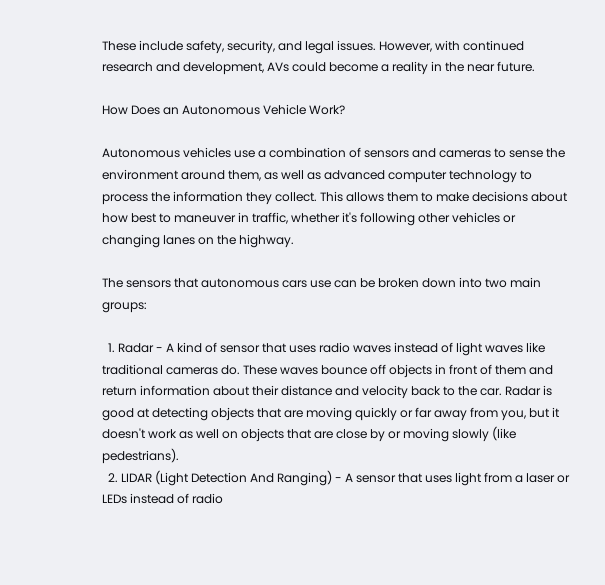These include safety, security, and legal issues. However, with continued research and development, AVs could become a reality in the near future.

How Does an Autonomous Vehicle Work?

Autonomous vehicles use a combination of sensors and cameras to sense the environment around them, as well as advanced computer technology to process the information they collect. This allows them to make decisions about how best to maneuver in traffic, whether it's following other vehicles or changing lanes on the highway.

The sensors that autonomous cars use can be broken down into two main groups:

  1. Radar - A kind of sensor that uses radio waves instead of light waves like traditional cameras do. These waves bounce off objects in front of them and return information about their distance and velocity back to the car. Radar is good at detecting objects that are moving quickly or far away from you, but it doesn't work as well on objects that are close by or moving slowly (like pedestrians).
  2. LIDAR (Light Detection And Ranging) - A sensor that uses light from a laser or LEDs instead of radio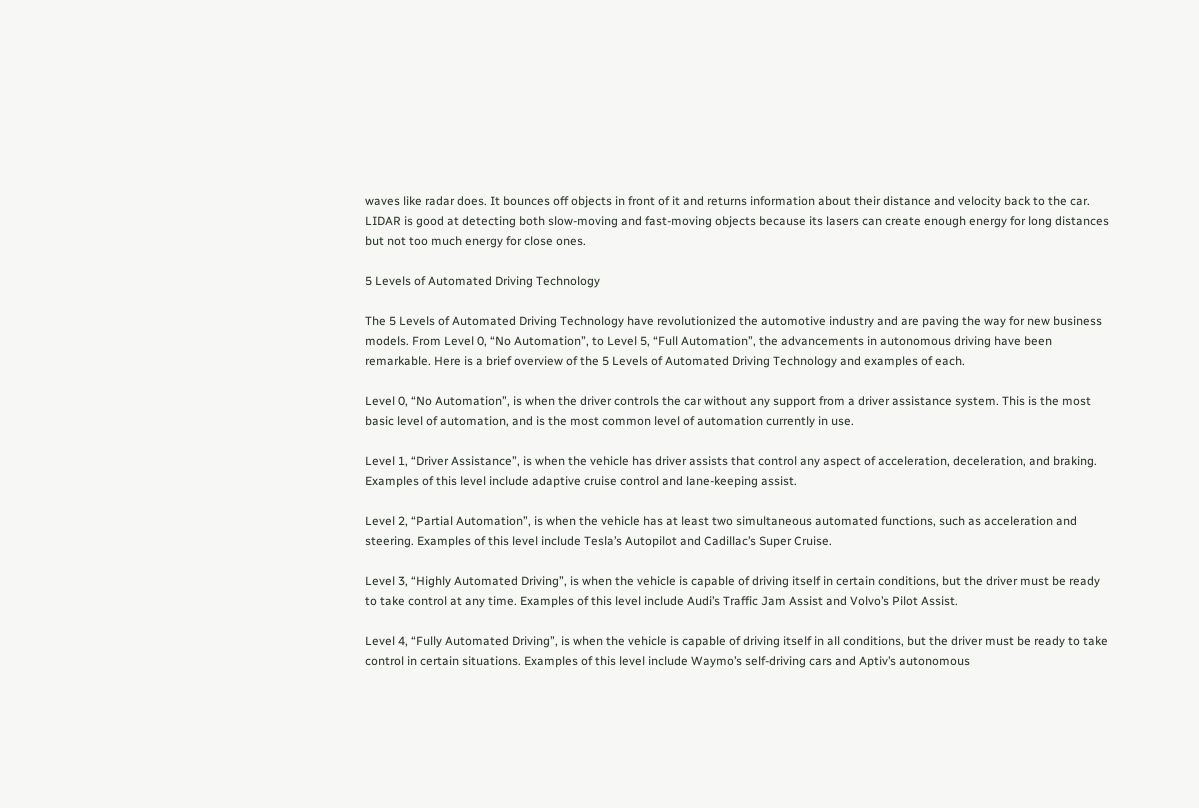waves like radar does. It bounces off objects in front of it and returns information about their distance and velocity back to the car. LIDAR is good at detecting both slow-moving and fast-moving objects because its lasers can create enough energy for long distances but not too much energy for close ones.

5 Levels of Automated Driving Technology

The 5 Levels of Automated Driving Technology have revolutionized the automotive industry and are paving the way for new business models. From Level 0, “No Automation”, to Level 5, “Full Automation”, the advancements in autonomous driving have been remarkable. Here is a brief overview of the 5 Levels of Automated Driving Technology and examples of each.

Level 0, “No Automation”, is when the driver controls the car without any support from a driver assistance system. This is the most basic level of automation, and is the most common level of automation currently in use.

Level 1, “Driver Assistance”, is when the vehicle has driver assists that control any aspect of acceleration, deceleration, and braking. Examples of this level include adaptive cruise control and lane-keeping assist.

Level 2, “Partial Automation”, is when the vehicle has at least two simultaneous automated functions, such as acceleration and steering. Examples of this level include Tesla’s Autopilot and Cadillac’s Super Cruise.

Level 3, “Highly Automated Driving”, is when the vehicle is capable of driving itself in certain conditions, but the driver must be ready to take control at any time. Examples of this level include Audi’s Traffic Jam Assist and Volvo’s Pilot Assist.

Level 4, “Fully Automated Driving”, is when the vehicle is capable of driving itself in all conditions, but the driver must be ready to take control in certain situations. Examples of this level include Waymo’s self-driving cars and Aptiv’s autonomous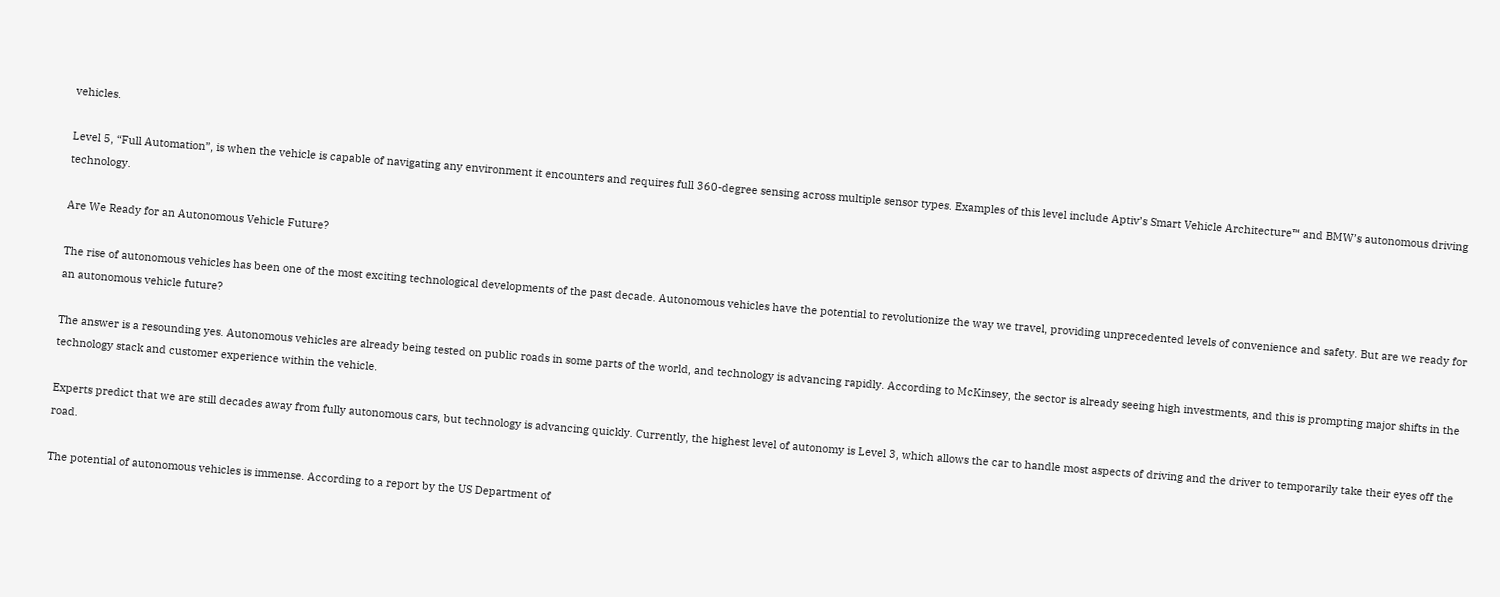vehicles.

Level 5, “Full Automation”, is when the vehicle is capable of navigating any environment it encounters and requires full 360-degree sensing across multiple sensor types. Examples of this level include Aptiv’s Smart Vehicle Architecture™ and BMW’s autonomous driving technology.

Are We Ready for an Autonomous Vehicle Future?

The rise of autonomous vehicles has been one of the most exciting technological developments of the past decade. Autonomous vehicles have the potential to revolutionize the way we travel, providing unprecedented levels of convenience and safety. But are we ready for an autonomous vehicle future?

The answer is a resounding yes. Autonomous vehicles are already being tested on public roads in some parts of the world, and technology is advancing rapidly. According to McKinsey, the sector is already seeing high investments, and this is prompting major shifts in the technology stack and customer experience within the vehicle.

Experts predict that we are still decades away from fully autonomous cars, but technology is advancing quickly. Currently, the highest level of autonomy is Level 3, which allows the car to handle most aspects of driving and the driver to temporarily take their eyes off the road.

The potential of autonomous vehicles is immense. According to a report by the US Department of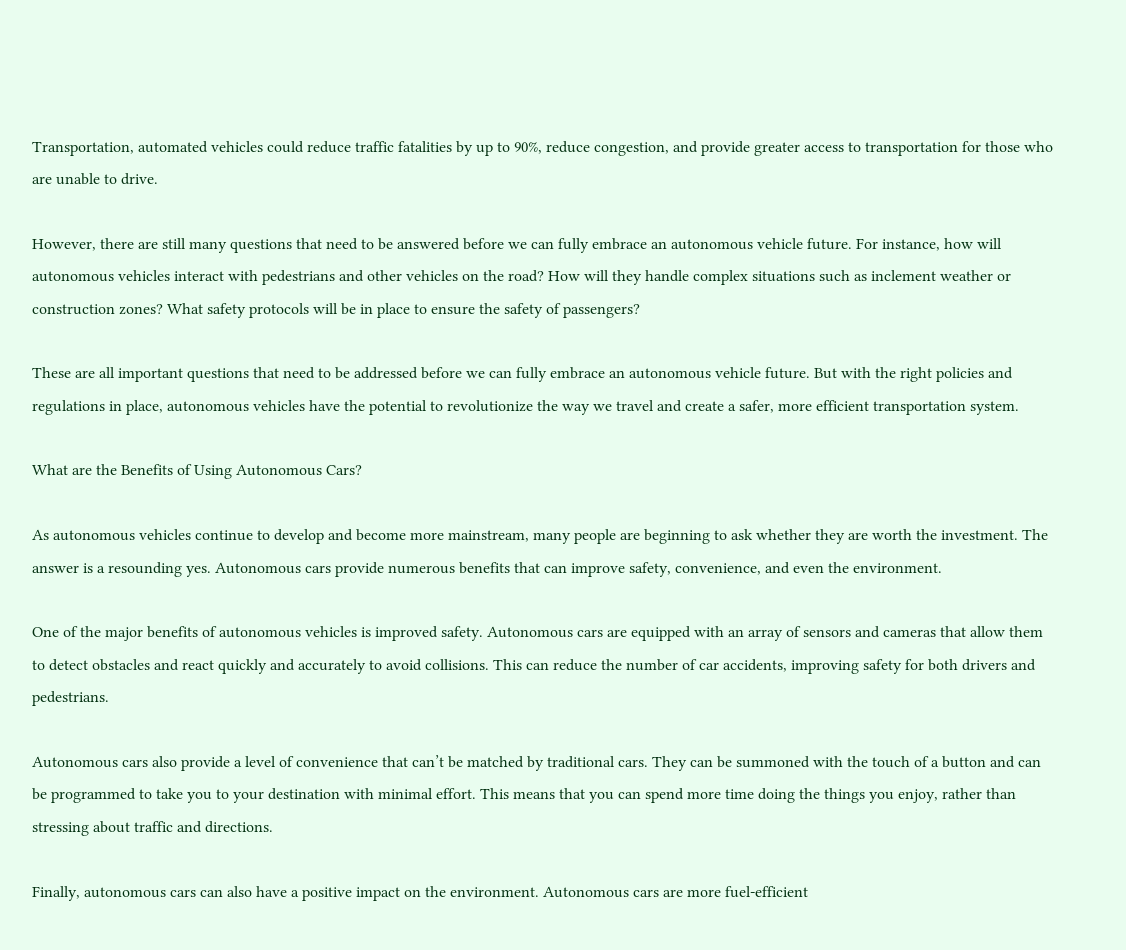Transportation, automated vehicles could reduce traffic fatalities by up to 90%, reduce congestion, and provide greater access to transportation for those who are unable to drive.

However, there are still many questions that need to be answered before we can fully embrace an autonomous vehicle future. For instance, how will autonomous vehicles interact with pedestrians and other vehicles on the road? How will they handle complex situations such as inclement weather or construction zones? What safety protocols will be in place to ensure the safety of passengers?

These are all important questions that need to be addressed before we can fully embrace an autonomous vehicle future. But with the right policies and regulations in place, autonomous vehicles have the potential to revolutionize the way we travel and create a safer, more efficient transportation system.

What are the Benefits of Using Autonomous Cars?

As autonomous vehicles continue to develop and become more mainstream, many people are beginning to ask whether they are worth the investment. The answer is a resounding yes. Autonomous cars provide numerous benefits that can improve safety, convenience, and even the environment.

One of the major benefits of autonomous vehicles is improved safety. Autonomous cars are equipped with an array of sensors and cameras that allow them to detect obstacles and react quickly and accurately to avoid collisions. This can reduce the number of car accidents, improving safety for both drivers and pedestrians.

Autonomous cars also provide a level of convenience that can’t be matched by traditional cars. They can be summoned with the touch of a button and can be programmed to take you to your destination with minimal effort. This means that you can spend more time doing the things you enjoy, rather than stressing about traffic and directions.

Finally, autonomous cars can also have a positive impact on the environment. Autonomous cars are more fuel-efficient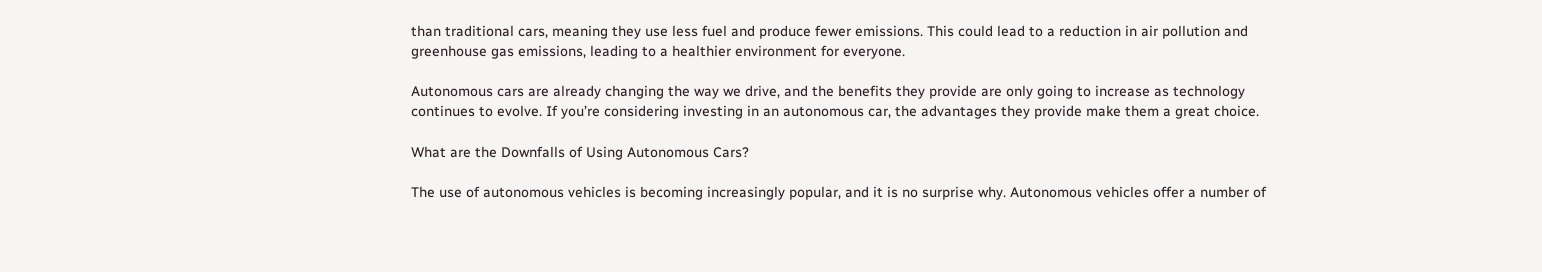than traditional cars, meaning they use less fuel and produce fewer emissions. This could lead to a reduction in air pollution and greenhouse gas emissions, leading to a healthier environment for everyone.

Autonomous cars are already changing the way we drive, and the benefits they provide are only going to increase as technology continues to evolve. If you’re considering investing in an autonomous car, the advantages they provide make them a great choice.

What are the Downfalls of Using Autonomous Cars?

The use of autonomous vehicles is becoming increasingly popular, and it is no surprise why. Autonomous vehicles offer a number of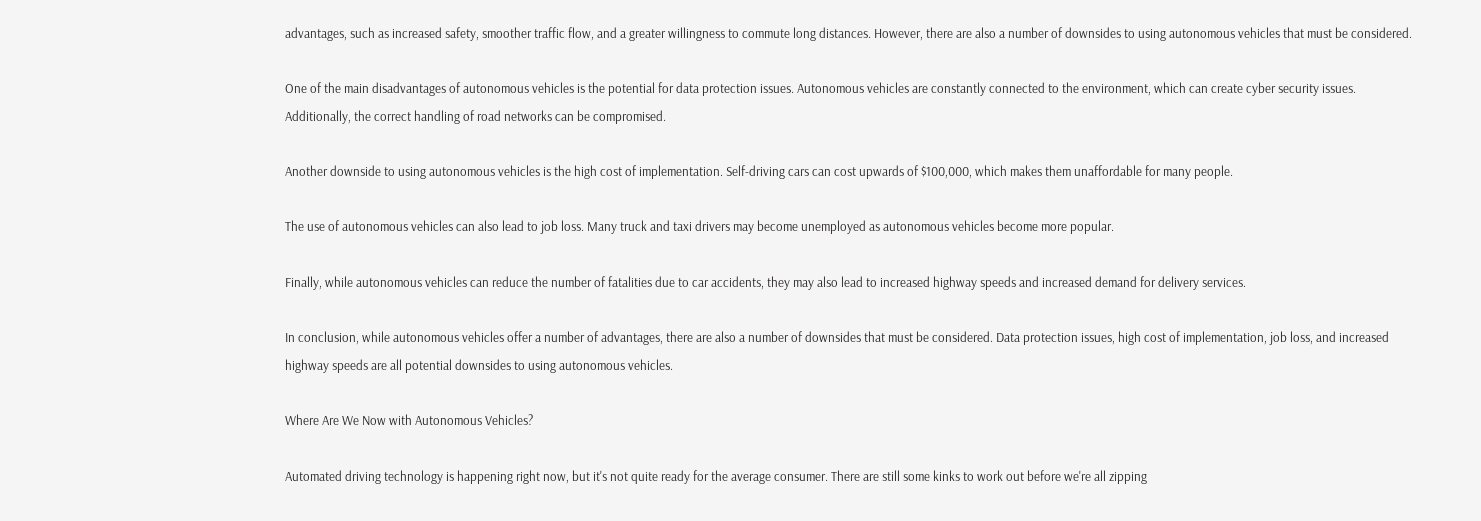advantages, such as increased safety, smoother traffic flow, and a greater willingness to commute long distances. However, there are also a number of downsides to using autonomous vehicles that must be considered.

One of the main disadvantages of autonomous vehicles is the potential for data protection issues. Autonomous vehicles are constantly connected to the environment, which can create cyber security issues. Additionally, the correct handling of road networks can be compromised.

Another downside to using autonomous vehicles is the high cost of implementation. Self-driving cars can cost upwards of $100,000, which makes them unaffordable for many people.

The use of autonomous vehicles can also lead to job loss. Many truck and taxi drivers may become unemployed as autonomous vehicles become more popular.

Finally, while autonomous vehicles can reduce the number of fatalities due to car accidents, they may also lead to increased highway speeds and increased demand for delivery services.

In conclusion, while autonomous vehicles offer a number of advantages, there are also a number of downsides that must be considered. Data protection issues, high cost of implementation, job loss, and increased highway speeds are all potential downsides to using autonomous vehicles.

Where Are We Now with Autonomous Vehicles?

Automated driving technology is happening right now, but it's not quite ready for the average consumer. There are still some kinks to work out before we're all zipping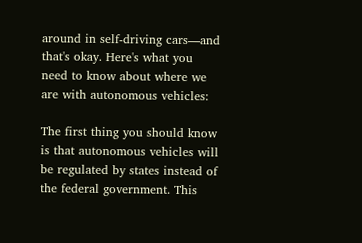around in self-driving cars—and that's okay. Here's what you need to know about where we are with autonomous vehicles:

The first thing you should know is that autonomous vehicles will be regulated by states instead of the federal government. This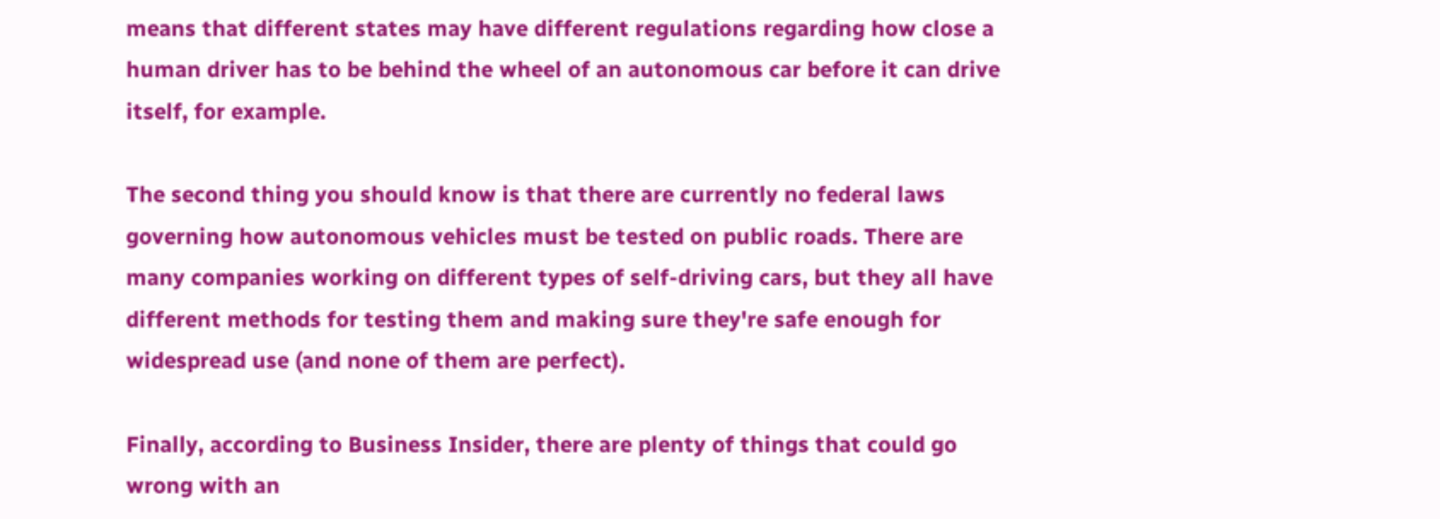means that different states may have different regulations regarding how close a human driver has to be behind the wheel of an autonomous car before it can drive itself, for example.

The second thing you should know is that there are currently no federal laws governing how autonomous vehicles must be tested on public roads. There are many companies working on different types of self-driving cars, but they all have different methods for testing them and making sure they're safe enough for widespread use (and none of them are perfect).

Finally, according to Business Insider, there are plenty of things that could go wrong with an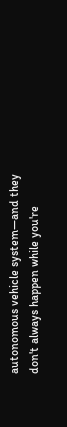autonomous vehicle system—and they don't always happen while you're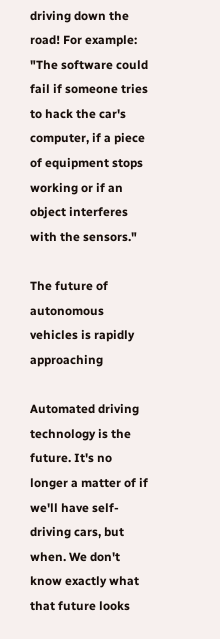driving down the road! For example: "The software could fail if someone tries to hack the car's computer, if a piece of equipment stops working or if an object interferes with the sensors."

The future of autonomous vehicles is rapidly approaching

Automated driving technology is the future. It's no longer a matter of if we'll have self-driving cars, but when. We don't know exactly what that future looks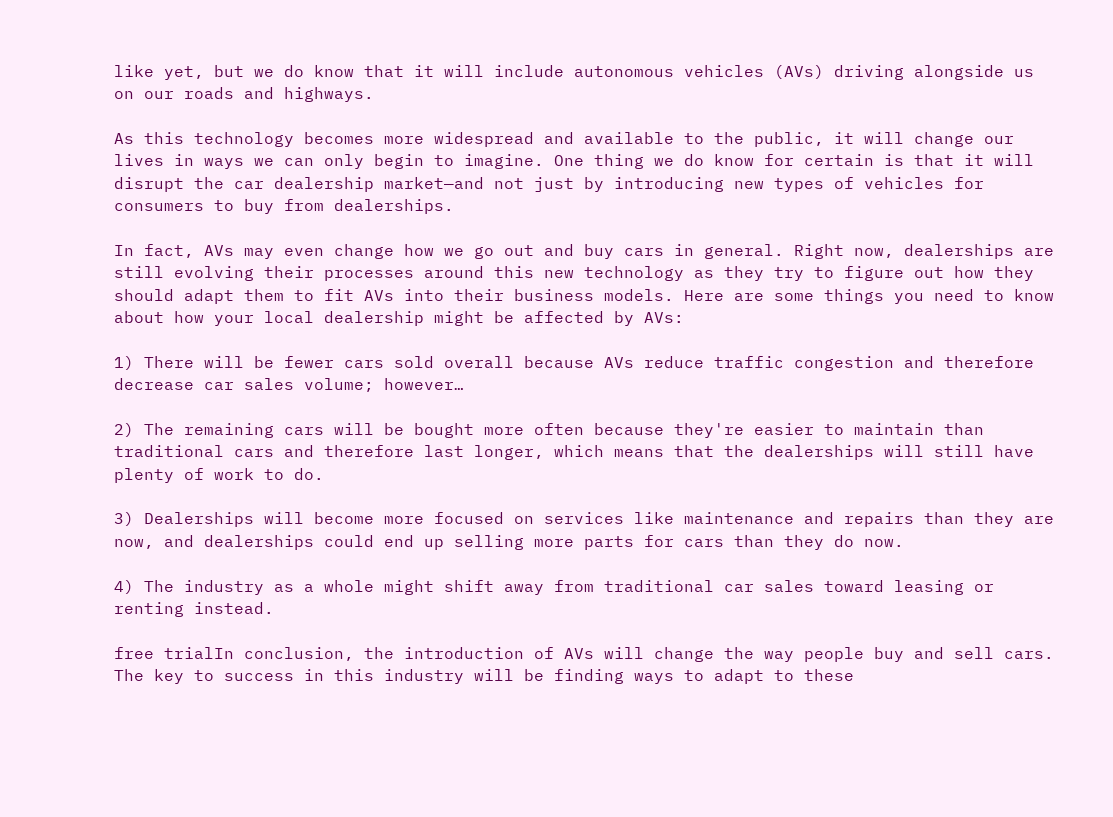like yet, but we do know that it will include autonomous vehicles (AVs) driving alongside us on our roads and highways.

As this technology becomes more widespread and available to the public, it will change our lives in ways we can only begin to imagine. One thing we do know for certain is that it will disrupt the car dealership market—and not just by introducing new types of vehicles for consumers to buy from dealerships.

In fact, AVs may even change how we go out and buy cars in general. Right now, dealerships are still evolving their processes around this new technology as they try to figure out how they should adapt them to fit AVs into their business models. Here are some things you need to know about how your local dealership might be affected by AVs:

1) There will be fewer cars sold overall because AVs reduce traffic congestion and therefore decrease car sales volume; however…

2) The remaining cars will be bought more often because they're easier to maintain than traditional cars and therefore last longer, which means that the dealerships will still have plenty of work to do.

3) Dealerships will become more focused on services like maintenance and repairs than they are now, and dealerships could end up selling more parts for cars than they do now.

4) The industry as a whole might shift away from traditional car sales toward leasing or renting instead.

free trialIn conclusion, the introduction of AVs will change the way people buy and sell cars. The key to success in this industry will be finding ways to adapt to these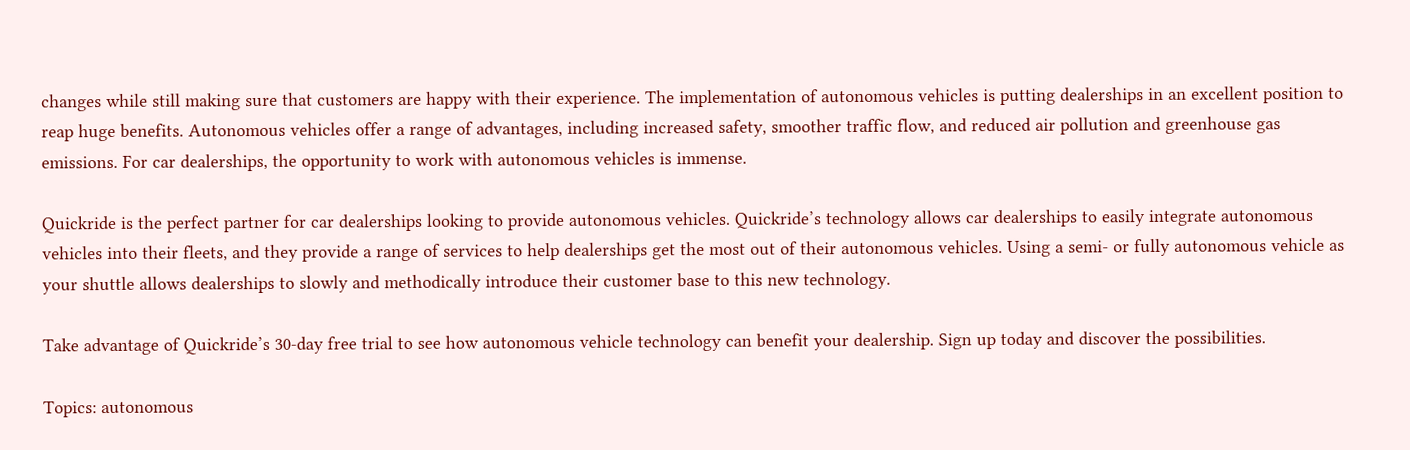changes while still making sure that customers are happy with their experience. The implementation of autonomous vehicles is putting dealerships in an excellent position to reap huge benefits. Autonomous vehicles offer a range of advantages, including increased safety, smoother traffic flow, and reduced air pollution and greenhouse gas emissions. For car dealerships, the opportunity to work with autonomous vehicles is immense.

Quickride is the perfect partner for car dealerships looking to provide autonomous vehicles. Quickride’s technology allows car dealerships to easily integrate autonomous vehicles into their fleets, and they provide a range of services to help dealerships get the most out of their autonomous vehicles. Using a semi- or fully autonomous vehicle as your shuttle allows dealerships to slowly and methodically introduce their customer base to this new technology.

Take advantage of Quickride’s 30-day free trial to see how autonomous vehicle technology can benefit your dealership. Sign up today and discover the possibilities.

Topics: autonomous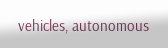vehicles, autonomous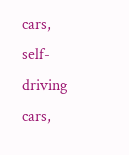cars, self-driving cars,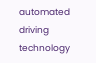automated driving technology